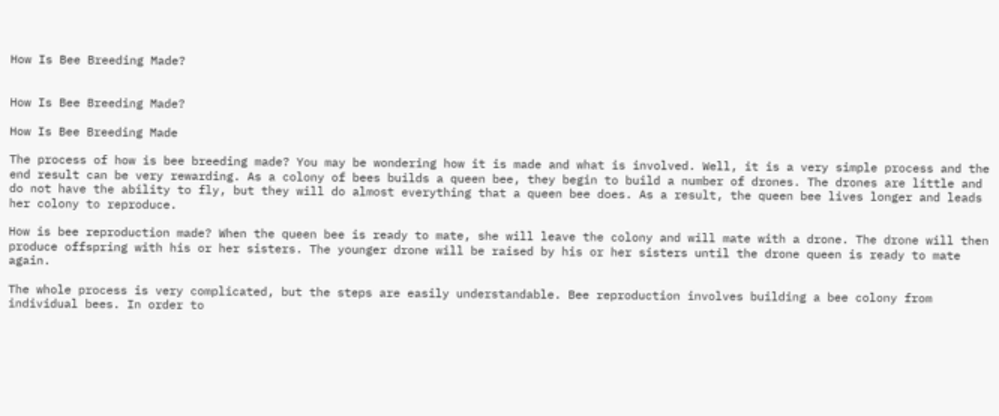How Is Bee Breeding Made?


How Is Bee Breeding Made?

How Is Bee Breeding Made

The process of how is bee breeding made? You may be wondering how it is made and what is involved. Well, it is a very simple process and the end result can be very rewarding. As a colony of bees builds a queen bee, they begin to build a number of drones. The drones are little and do not have the ability to fly, but they will do almost everything that a queen bee does. As a result, the queen bee lives longer and leads her colony to reproduce.

How is bee reproduction made? When the queen bee is ready to mate, she will leave the colony and will mate with a drone. The drone will then produce offspring with his or her sisters. The younger drone will be raised by his or her sisters until the drone queen is ready to mate again.

The whole process is very complicated, but the steps are easily understandable. Bee reproduction involves building a bee colony from individual bees. In order to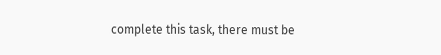complete this task, there must be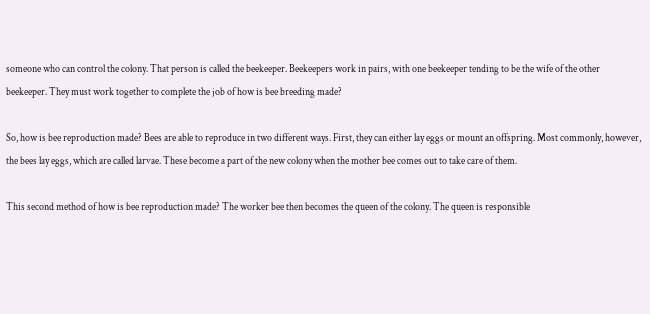someone who can control the colony. That person is called the beekeeper. Beekeepers work in pairs, with one beekeeper tending to be the wife of the other beekeeper. They must work together to complete the job of how is bee breeding made?

So, how is bee reproduction made? Bees are able to reproduce in two different ways. First, they can either lay eggs or mount an offspring. Most commonly, however, the bees lay eggs, which are called larvae. These become a part of the new colony when the mother bee comes out to take care of them.

This second method of how is bee reproduction made? The worker bee then becomes the queen of the colony. The queen is responsible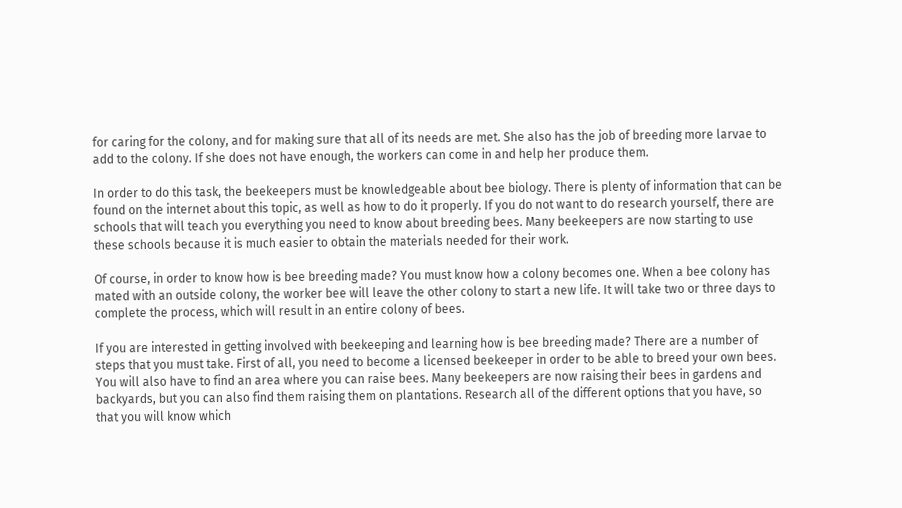for caring for the colony, and for making sure that all of its needs are met. She also has the job of breeding more larvae to add to the colony. If she does not have enough, the workers can come in and help her produce them.

In order to do this task, the beekeepers must be knowledgeable about bee biology. There is plenty of information that can be found on the internet about this topic, as well as how to do it properly. If you do not want to do research yourself, there are schools that will teach you everything you need to know about breeding bees. Many beekeepers are now starting to use these schools because it is much easier to obtain the materials needed for their work.

Of course, in order to know how is bee breeding made? You must know how a colony becomes one. When a bee colony has mated with an outside colony, the worker bee will leave the other colony to start a new life. It will take two or three days to complete the process, which will result in an entire colony of bees.

If you are interested in getting involved with beekeeping and learning how is bee breeding made? There are a number of steps that you must take. First of all, you need to become a licensed beekeeper in order to be able to breed your own bees. You will also have to find an area where you can raise bees. Many beekeepers are now raising their bees in gardens and backyards, but you can also find them raising them on plantations. Research all of the different options that you have, so that you will know which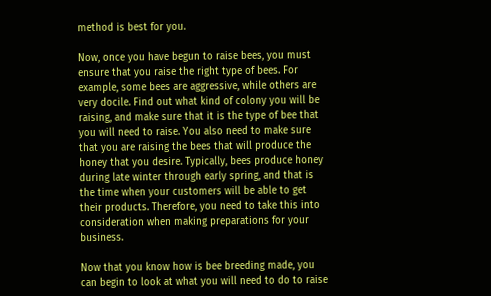method is best for you.

Now, once you have begun to raise bees, you must ensure that you raise the right type of bees. For example, some bees are aggressive, while others are very docile. Find out what kind of colony you will be raising, and make sure that it is the type of bee that you will need to raise. You also need to make sure that you are raising the bees that will produce the honey that you desire. Typically, bees produce honey during late winter through early spring, and that is the time when your customers will be able to get their products. Therefore, you need to take this into consideration when making preparations for your business.

Now that you know how is bee breeding made, you can begin to look at what you will need to do to raise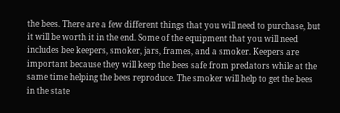the bees. There are a few different things that you will need to purchase, but it will be worth it in the end. Some of the equipment that you will need includes bee keepers, smoker, jars, frames, and a smoker. Keepers are important because they will keep the bees safe from predators while at the same time helping the bees reproduce. The smoker will help to get the bees in the state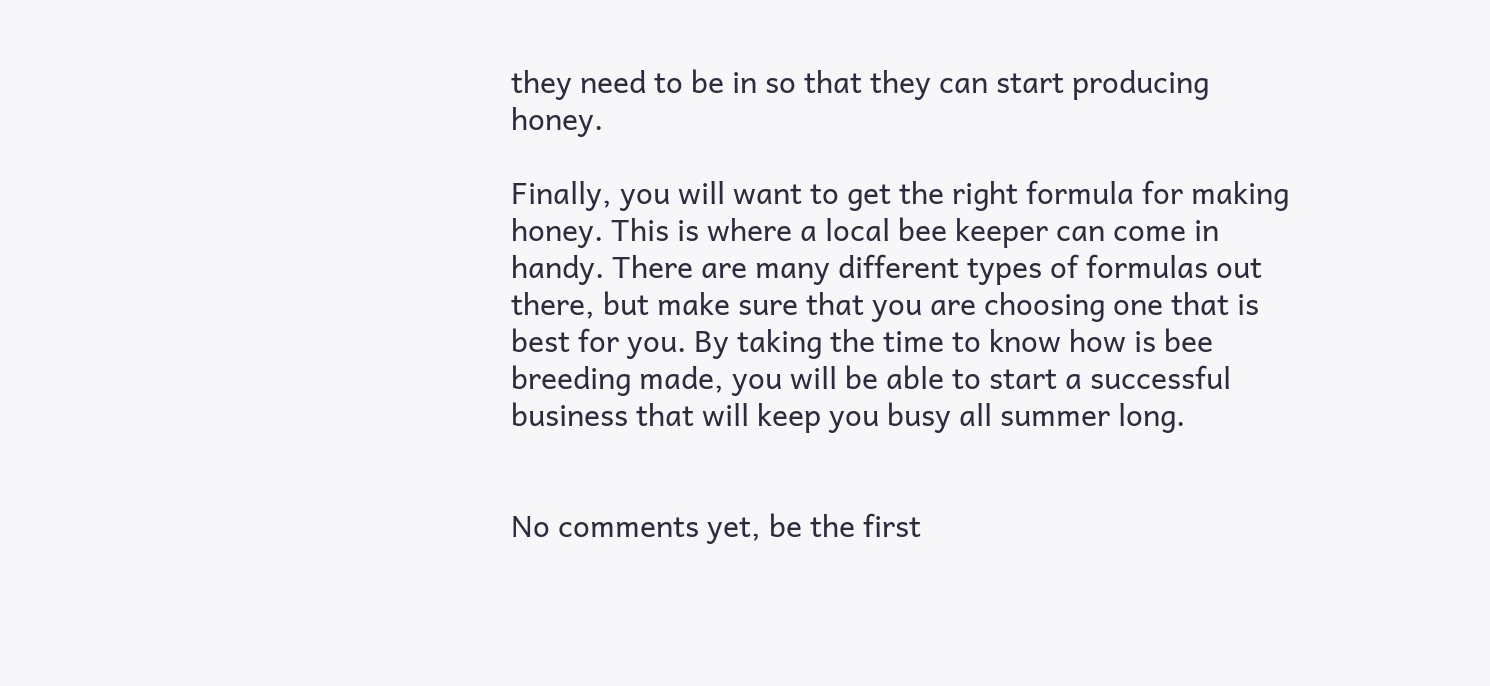they need to be in so that they can start producing honey.

Finally, you will want to get the right formula for making honey. This is where a local bee keeper can come in handy. There are many different types of formulas out there, but make sure that you are choosing one that is best for you. By taking the time to know how is bee breeding made, you will be able to start a successful business that will keep you busy all summer long.


No comments yet, be the first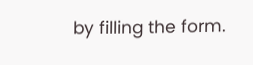by filling the form.